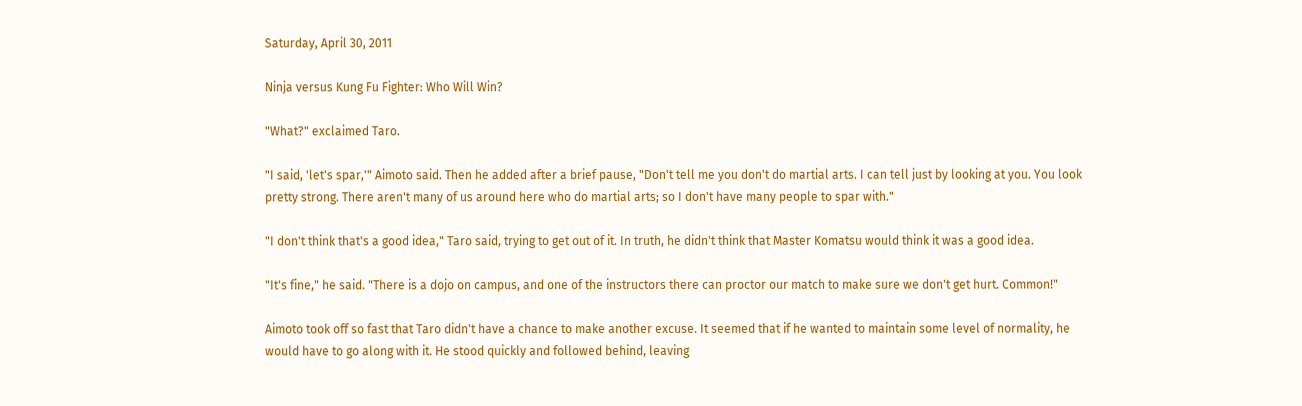Saturday, April 30, 2011

Ninja versus Kung Fu Fighter: Who Will Win?

"What?" exclaimed Taro.

"I said, 'let's spar,'" Aimoto said. Then he added after a brief pause, "Don't tell me you don't do martial arts. I can tell just by looking at you. You look pretty strong. There aren't many of us around here who do martial arts; so I don't have many people to spar with."

"I don't think that's a good idea," Taro said, trying to get out of it. In truth, he didn't think that Master Komatsu would think it was a good idea.

"It's fine," he said. "There is a dojo on campus, and one of the instructors there can proctor our match to make sure we don't get hurt. Common!"

Aimoto took off so fast that Taro didn't have a chance to make another excuse. It seemed that if he wanted to maintain some level of normality, he would have to go along with it. He stood quickly and followed behind, leaving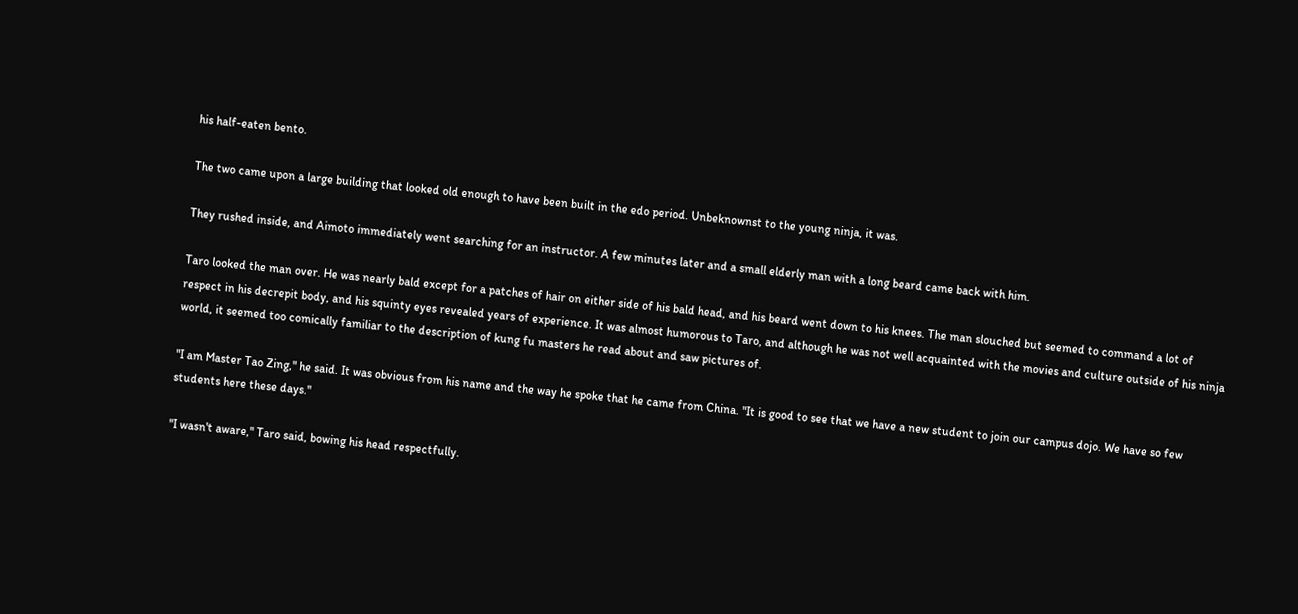his half-eaten bento.

The two came upon a large building that looked old enough to have been built in the edo period. Unbeknownst to the young ninja, it was.

They rushed inside, and Aimoto immediately went searching for an instructor. A few minutes later and a small elderly man with a long beard came back with him.

Taro looked the man over. He was nearly bald except for a patches of hair on either side of his bald head, and his beard went down to his knees. The man slouched but seemed to command a lot of respect in his decrepit body, and his squinty eyes revealed years of experience. It was almost humorous to Taro, and although he was not well acquainted with the movies and culture outside of his ninja world, it seemed too comically familiar to the description of kung fu masters he read about and saw pictures of.

"I am Master Tao Zing," he said. It was obvious from his name and the way he spoke that he came from China. "It is good to see that we have a new student to join our campus dojo. We have so few students here these days."

"I wasn't aware," Taro said, bowing his head respectfully.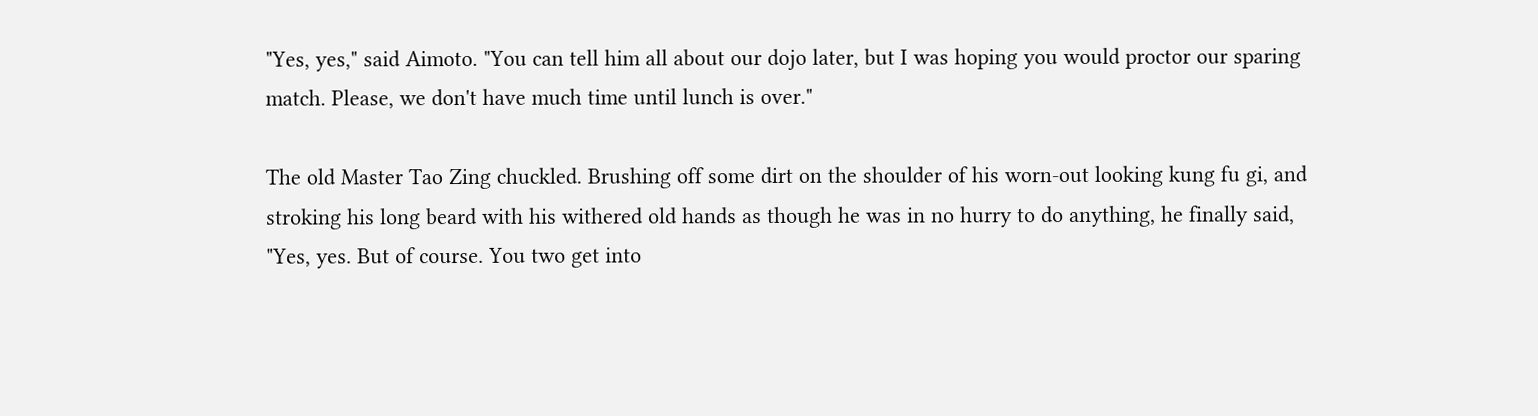"Yes, yes," said Aimoto. "You can tell him all about our dojo later, but I was hoping you would proctor our sparing match. Please, we don't have much time until lunch is over."

The old Master Tao Zing chuckled. Brushing off some dirt on the shoulder of his worn-out looking kung fu gi, and stroking his long beard with his withered old hands as though he was in no hurry to do anything, he finally said, "Yes, yes. But of course. You two get into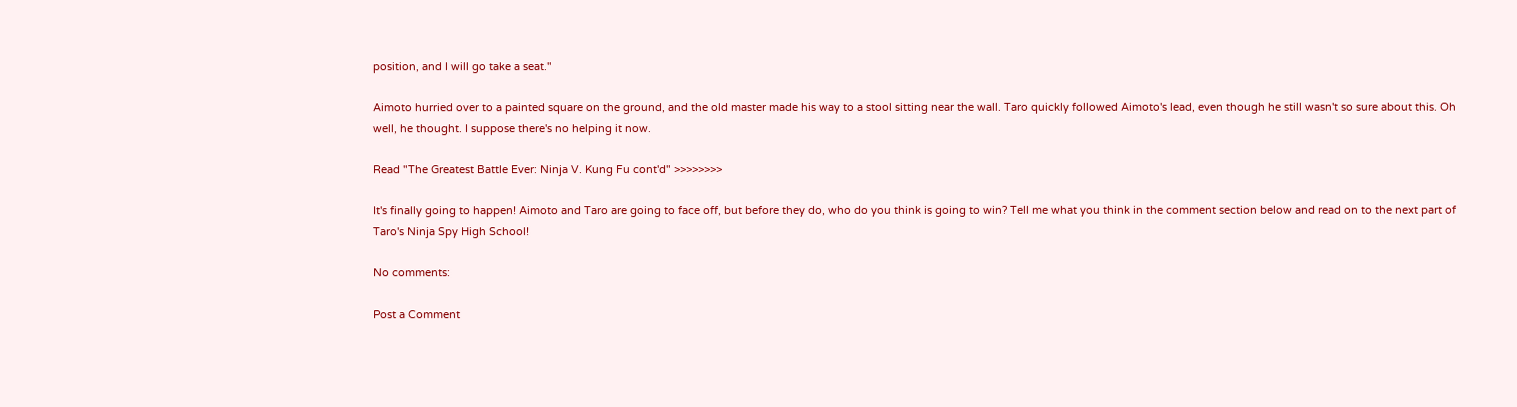position, and I will go take a seat."

Aimoto hurried over to a painted square on the ground, and the old master made his way to a stool sitting near the wall. Taro quickly followed Aimoto's lead, even though he still wasn't so sure about this. Oh well, he thought. I suppose there's no helping it now.

Read "The Greatest Battle Ever: Ninja V. Kung Fu cont'd" >>>>>>>>

It's finally going to happen! Aimoto and Taro are going to face off, but before they do, who do you think is going to win? Tell me what you think in the comment section below and read on to the next part of Taro's Ninja Spy High School!

No comments:

Post a Comment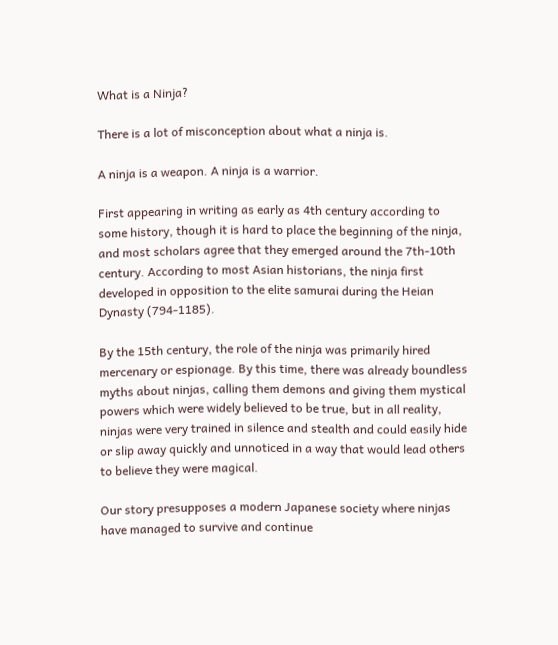What is a Ninja?

There is a lot of misconception about what a ninja is.

A ninja is a weapon. A ninja is a warrior.

First appearing in writing as early as 4th century according to some history, though it is hard to place the beginning of the ninja, and most scholars agree that they emerged around the 7th-10th century. According to most Asian historians, the ninja first developed in opposition to the elite samurai during the Heian Dynasty (794-1185).

By the 15th century, the role of the ninja was primarily hired mercenary or espionage. By this time, there was already boundless myths about ninjas, calling them demons and giving them mystical powers which were widely believed to be true, but in all reality, ninjas were very trained in silence and stealth and could easily hide or slip away quickly and unnoticed in a way that would lead others to believe they were magical.

Our story presupposes a modern Japanese society where ninjas have managed to survive and continue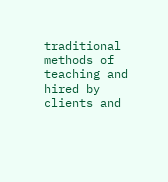traditional methods of teaching and hired by clients and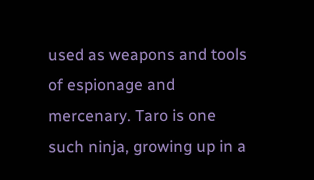used as weapons and tools of espionage and mercenary. Taro is one such ninja, growing up in a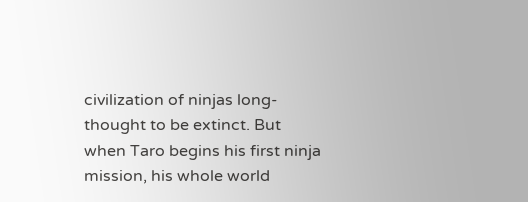civilization of ninjas long-thought to be extinct. But when Taro begins his first ninja mission, his whole world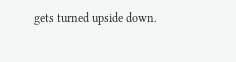gets turned upside down.